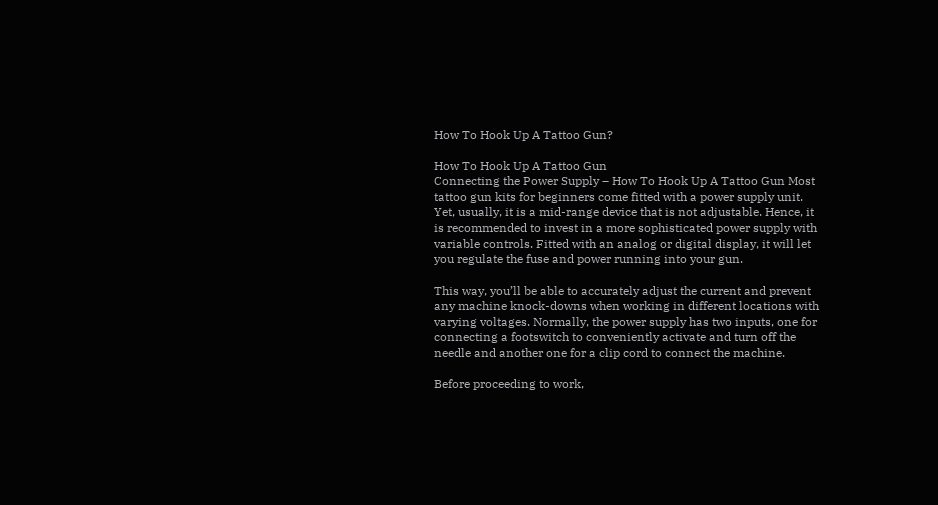How To Hook Up A Tattoo Gun?

How To Hook Up A Tattoo Gun
Connecting the Power Supply – How To Hook Up A Tattoo Gun Most tattoo gun kits for beginners come fitted with a power supply unit. Yet, usually, it is a mid-range device that is not adjustable. Hence, it is recommended to invest in a more sophisticated power supply with variable controls. Fitted with an analog or digital display, it will let you regulate the fuse and power running into your gun.

This way, you’ll be able to accurately adjust the current and prevent any machine knock-downs when working in different locations with varying voltages. Normally, the power supply has two inputs, one for connecting a footswitch to conveniently activate and turn off the needle and another one for a clip cord to connect the machine.

Before proceeding to work,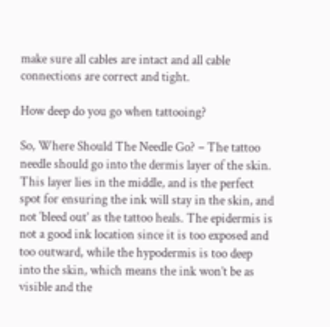make sure all cables are intact and all cable connections are correct and tight.

How deep do you go when tattooing?

So, Where Should The Needle Go? – The tattoo needle should go into the dermis layer of the skin. This layer lies in the middle, and is the perfect spot for ensuring the ink will stay in the skin, and not ‘bleed out’ as the tattoo heals. The epidermis is not a good ink location since it is too exposed and too outward, while the hypodermis is too deep into the skin, which means the ink won’t be as visible and the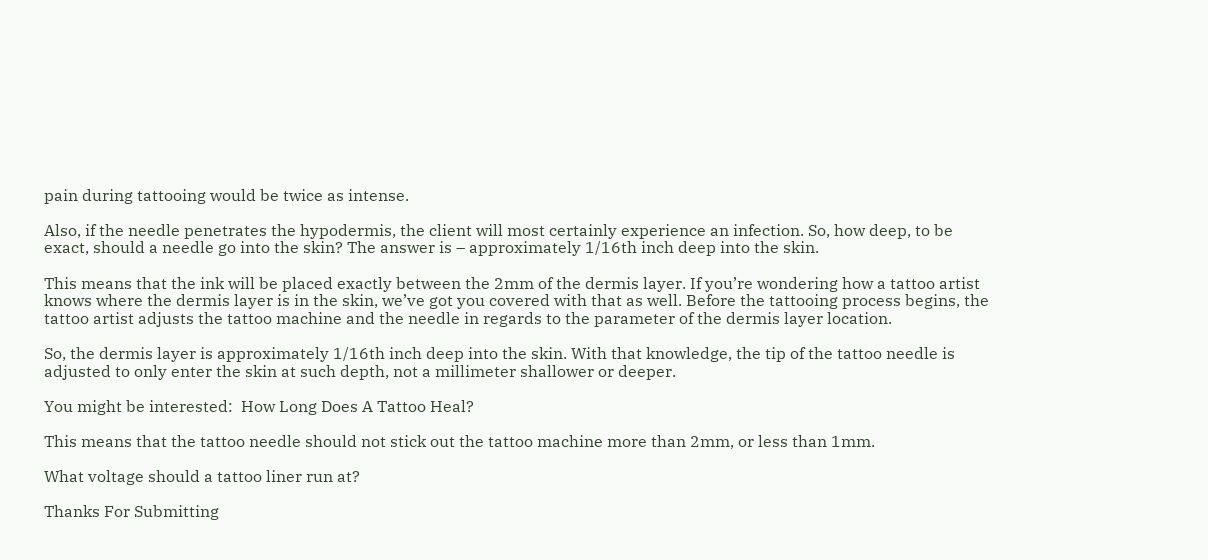pain during tattooing would be twice as intense.

Also, if the needle penetrates the hypodermis, the client will most certainly experience an infection. So, how deep, to be exact, should a needle go into the skin? The answer is – approximately 1/16th inch deep into the skin.

This means that the ink will be placed exactly between the 2mm of the dermis layer. If you’re wondering how a tattoo artist knows where the dermis layer is in the skin, we’ve got you covered with that as well. Before the tattooing process begins, the tattoo artist adjusts the tattoo machine and the needle in regards to the parameter of the dermis layer location.

So, the dermis layer is approximately 1/16th inch deep into the skin. With that knowledge, the tip of the tattoo needle is adjusted to only enter the skin at such depth, not a millimeter shallower or deeper.

You might be interested:  How Long Does A Tattoo Heal?

This means that the tattoo needle should not stick out the tattoo machine more than 2mm, or less than 1mm.

What voltage should a tattoo liner run at?

Thanks For Submitting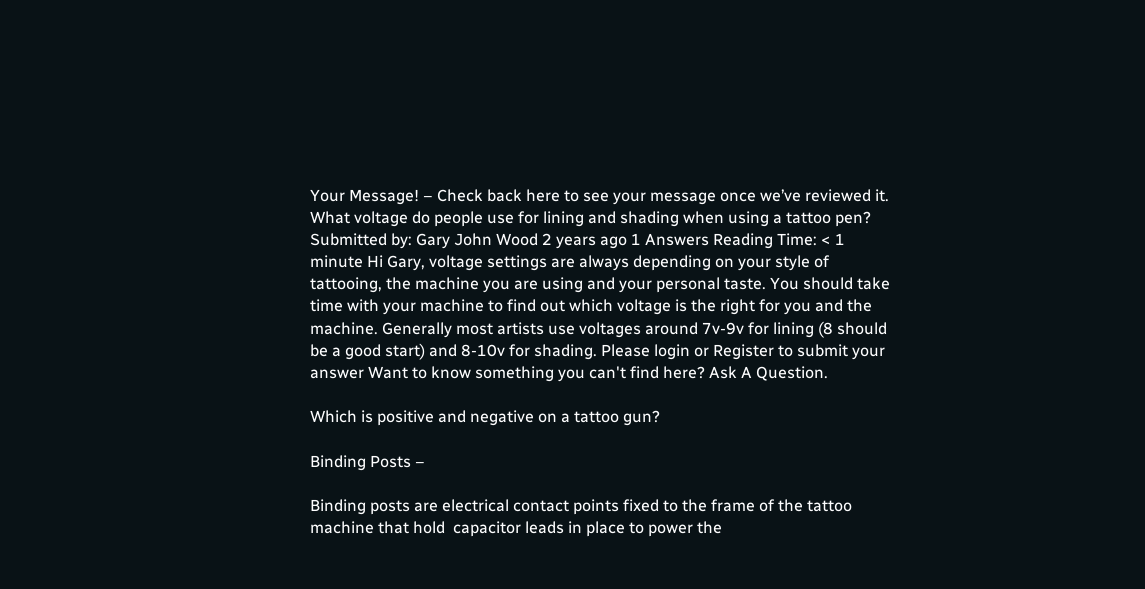Your Message! – Check back here to see your message once we’ve reviewed it. What voltage do people use for lining and shading when using a tattoo pen? Submitted by: Gary John Wood 2 years ago 1 Answers Reading Time: < 1 minute Hi Gary, voltage settings are always depending on your style of tattooing, the machine you are using and your personal taste. You should take time with your machine to find out which voltage is the right for you and the machine. Generally most artists use voltages around 7v-9v for lining (8 should be a good start) and 8-10v for shading. Please login or Register to submit your answer Want to know something you can't find here? Ask A Question.

Which is positive and negative on a tattoo gun?

Binding Posts –

Binding posts are electrical contact points fixed to the frame of the tattoo machine that hold  capacitor leads in place to power the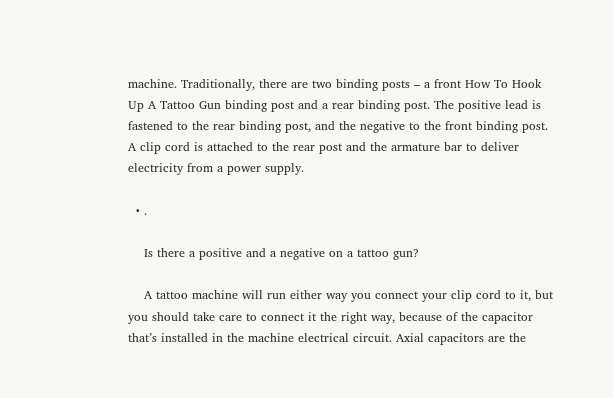machine. Traditionally, there are two binding posts – a front How To Hook Up A Tattoo Gun binding post and a rear binding post. The positive lead is fastened to the rear binding post, and the negative to the front binding post. A clip cord is attached to the rear post and the armature bar to deliver electricity from a power supply.

  • .

    Is there a positive and a negative on a tattoo gun?

    A tattoo machine will run either way you connect your clip cord to it, but you should take care to connect it the right way, because of the capacitor that’s installed in the machine electrical circuit. Axial capacitors are the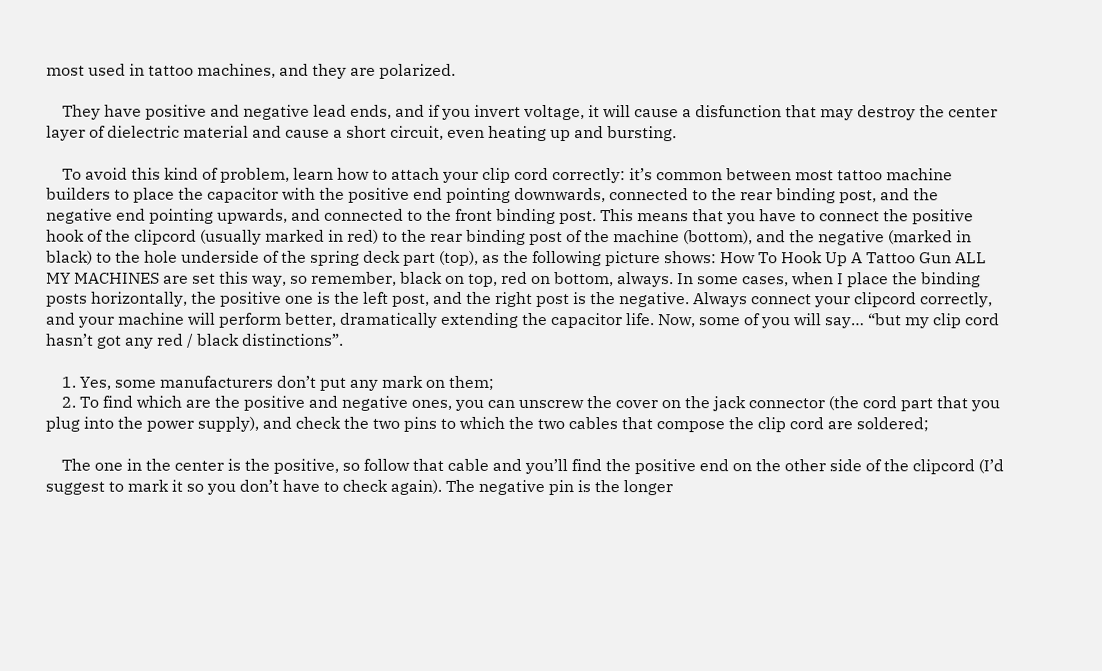most used in tattoo machines, and they are polarized.

    They have positive and negative lead ends, and if you invert voltage, it will cause a disfunction that may destroy the center layer of dielectric material and cause a short circuit, even heating up and bursting.

    To avoid this kind of problem, learn how to attach your clip cord correctly: it’s common between most tattoo machine builders to place the capacitor with the positive end pointing downwards, connected to the rear binding post, and the negative end pointing upwards, and connected to the front binding post. This means that you have to connect the positive hook of the clipcord (usually marked in red) to the rear binding post of the machine (bottom), and the negative (marked in black) to the hole underside of the spring deck part (top), as the following picture shows: How To Hook Up A Tattoo Gun ALL MY MACHINES are set this way, so remember, black on top, red on bottom, always. In some cases, when I place the binding posts horizontally, the positive one is the left post, and the right post is the negative. Always connect your clipcord correctly, and your machine will perform better, dramatically extending the capacitor life. Now, some of you will say… “but my clip cord hasn’t got any red / black distinctions”.

    1. Yes, some manufacturers don’t put any mark on them;
    2. To find which are the positive and negative ones, you can unscrew the cover on the jack connector (the cord part that you plug into the power supply), and check the two pins to which the two cables that compose the clip cord are soldered;

    The one in the center is the positive, so follow that cable and you’ll find the positive end on the other side of the clipcord (I’d suggest to mark it so you don’t have to check again). The negative pin is the longer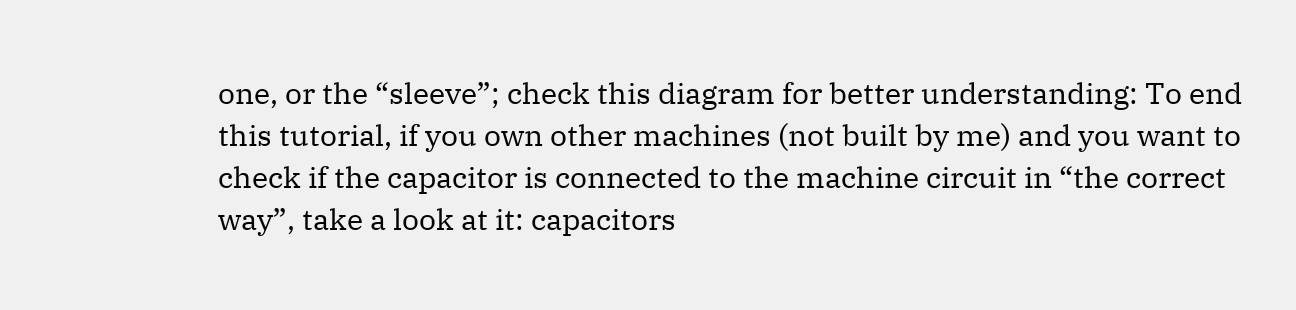one, or the “sleeve”; check this diagram for better understanding: To end this tutorial, if you own other machines (not built by me) and you want to check if the capacitor is connected to the machine circuit in “the correct way”, take a look at it: capacitors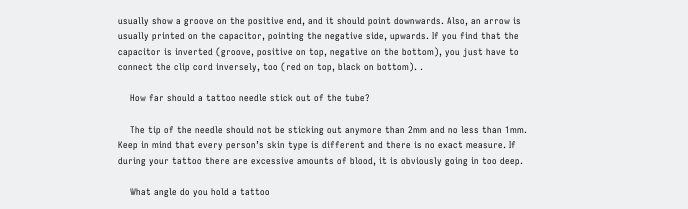usually show a groove on the positive end, and it should point downwards. Also, an arrow is usually printed on the capacitor, pointing the negative side, upwards. If you find that the capacitor is inverted (groove, positive on top, negative on the bottom), you just have to connect the clip cord inversely, too (red on top, black on bottom). .

    How far should a tattoo needle stick out of the tube?

    The tip of the needle should not be sticking out anymore than 2mm and no less than 1mm. Keep in mind that every person’s skin type is different and there is no exact measure. If during your tattoo there are excessive amounts of blood, it is obviously going in too deep.

    What angle do you hold a tattoo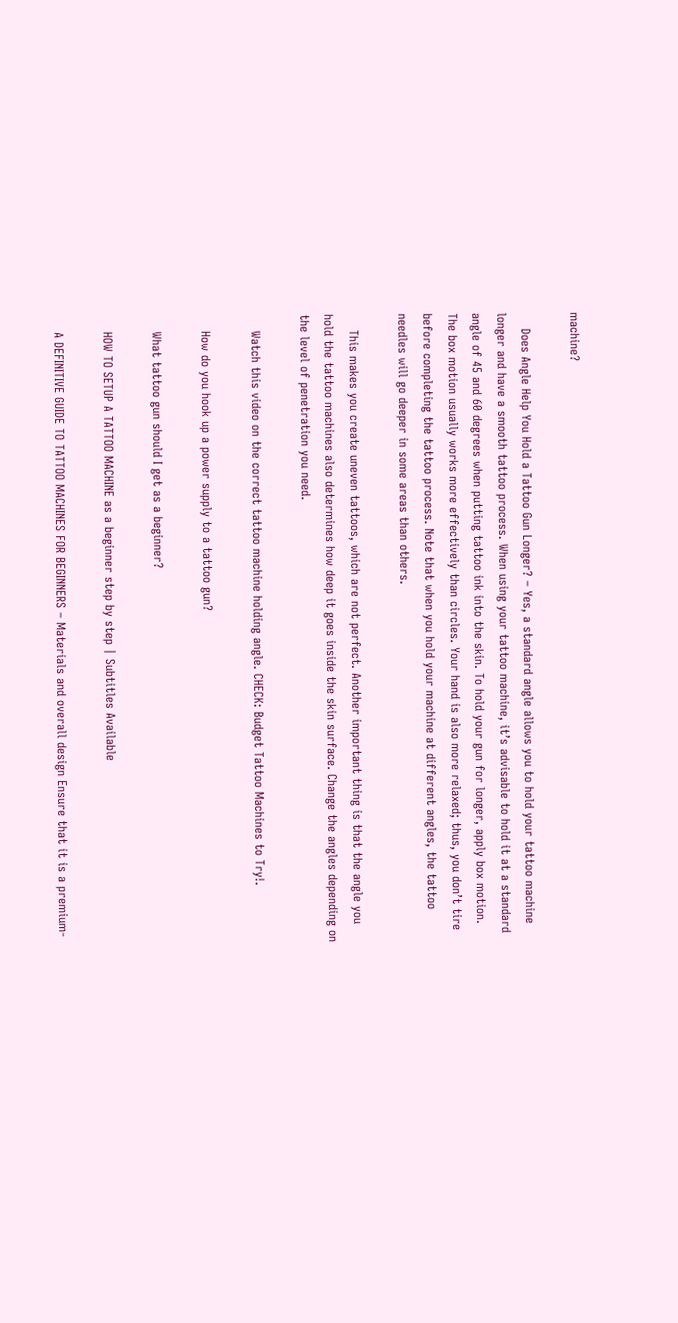machine?

    Does Angle Help You Hold a Tattoo Gun Longer? – Yes, a standard angle allows you to hold your tattoo machine longer and have a smooth tattoo process. When using your tattoo machine, it’s advisable to hold it at a standard angle of 45 and 60 degrees when putting tattoo ink into the skin. To hold your gun for longer, apply box motion. The box motion usually works more effectively than circles. Your hand is also more relaxed; thus, you don’t tire before completing the tattoo process. Note that when you hold your machine at different angles, the tattoo needles will go deeper in some areas than others.

    This makes you create uneven tattoos, which are not perfect. Another important thing is that the angle you hold the tattoo machines also determines how deep it goes inside the skin surface. Change the angles depending on the level of penetration you need.

    Watch this video on the correct tattoo machine holding angle. CHECK: Budget Tattoo Machines to Try!.

    How do you hook up a power supply to a tattoo gun?

    What tattoo gun should I get as a beginner?

    HOW TO SETUP A TATTOO MACHINE as a beginner step by step | Subtitles Available

    A DEFINITIVE GUIDE TO TATTOO MACHINES FOR BEGINNERS – Materials and overall design Ensure that it is a premium-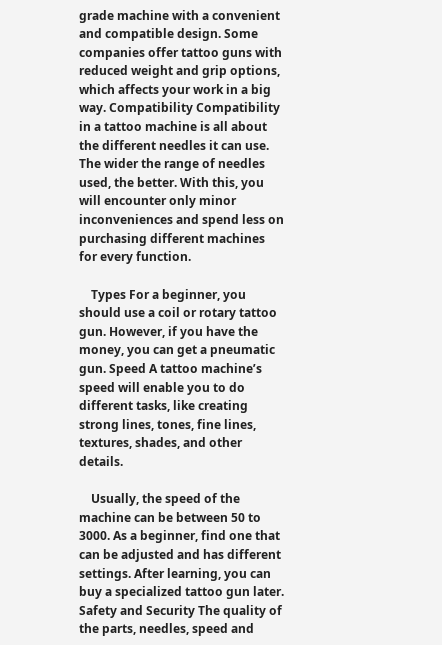grade machine with a convenient and compatible design. Some companies offer tattoo guns with reduced weight and grip options, which affects your work in a big way. Compatibility Compatibility in a tattoo machine is all about the different needles it can use. The wider the range of needles used, the better. With this, you will encounter only minor inconveniences and spend less on purchasing different machines for every function.

    Types For a beginner, you should use a coil or rotary tattoo gun. However, if you have the money, you can get a pneumatic gun. Speed A tattoo machine’s speed will enable you to do different tasks, like creating strong lines, tones, fine lines, textures, shades, and other details.

    Usually, the speed of the machine can be between 50 to 3000. As a beginner, find one that can be adjusted and has different settings. After learning, you can buy a specialized tattoo gun later. Safety and Security The quality of the parts, needles, speed and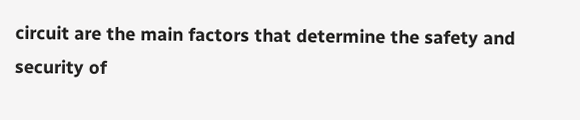circuit are the main factors that determine the safety and security of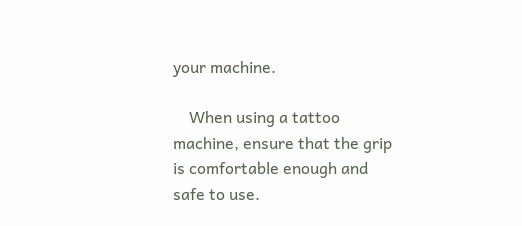your machine.

    When using a tattoo machine, ensure that the grip is comfortable enough and safe to use.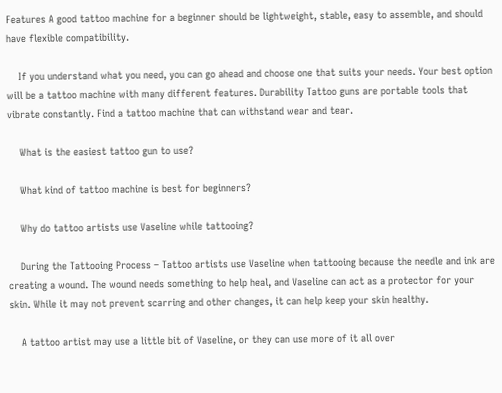Features A good tattoo machine for a beginner should be lightweight, stable, easy to assemble, and should have flexible compatibility.

    If you understand what you need, you can go ahead and choose one that suits your needs. Your best option will be a tattoo machine with many different features. Durability Tattoo guns are portable tools that vibrate constantly. Find a tattoo machine that can withstand wear and tear.

    What is the easiest tattoo gun to use?

    What kind of tattoo machine is best for beginners?

    Why do tattoo artists use Vaseline while tattooing?

    During the Tattooing Process – Tattoo artists use Vaseline when tattooing because the needle and ink are creating a wound. The wound needs something to help heal, and Vaseline can act as a protector for your skin. While it may not prevent scarring and other changes, it can help keep your skin healthy.

    A tattoo artist may use a little bit of Vaseline, or they can use more of it all over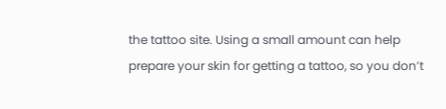the tattoo site. Using a small amount can help prepare your skin for getting a tattoo, so you don’t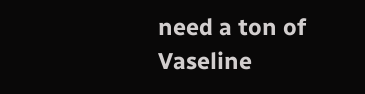need a ton of Vaseline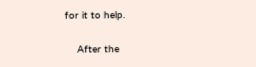for it to help.

    After the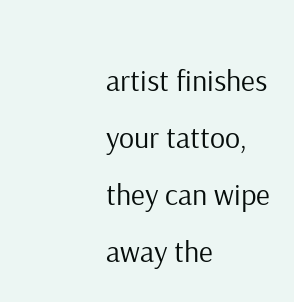artist finishes your tattoo, they can wipe away the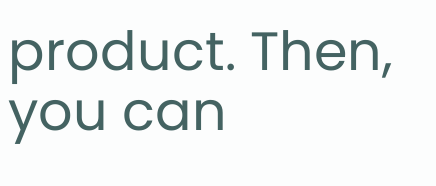product. Then, you can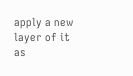apply a new layer of it as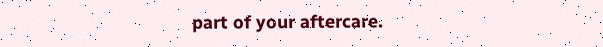part of your aftercare.